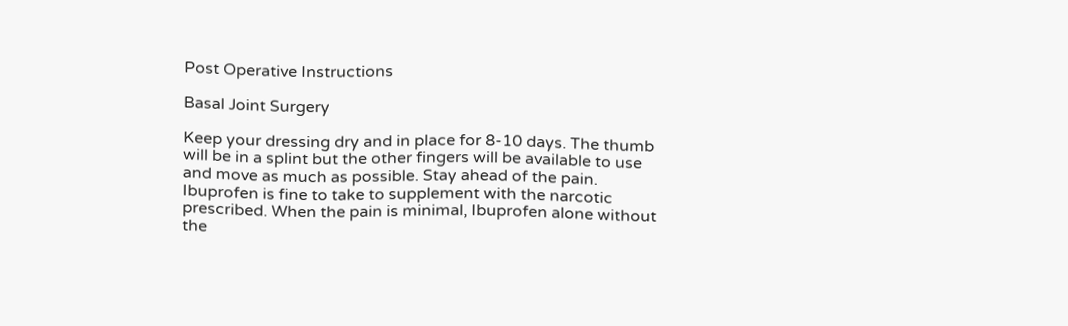Post Operative Instructions

Basal Joint Surgery

Keep your dressing dry and in place for 8-10 days. The thumb will be in a splint but the other fingers will be available to use and move as much as possible. Stay ahead of the pain. Ibuprofen is fine to take to supplement with the narcotic prescribed. When the pain is minimal, Ibuprofen alone without the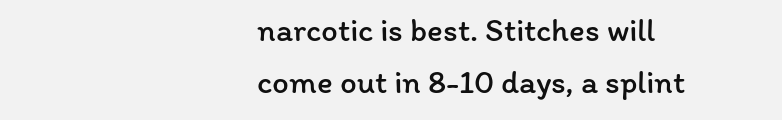narcotic is best. Stitches will come out in 8-10 days, a splint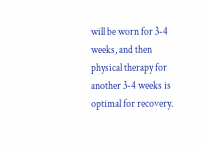will be worn for 3-4 weeks, and then physical therapy for another 3-4 weeks is optimal for recovery.